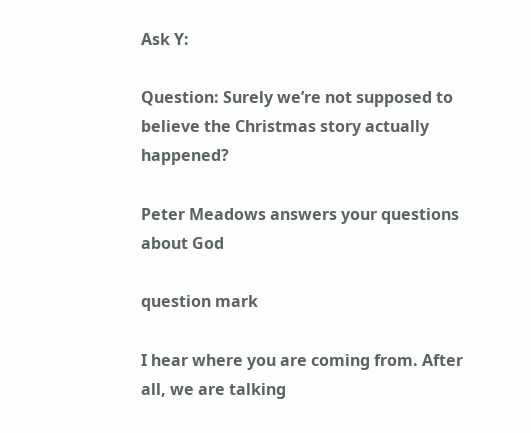Ask Y:

Question: Surely we’re not supposed to believe the Christmas story actually happened?

Peter Meadows answers your questions about God

question mark

I hear where you are coming from. After all, we are talking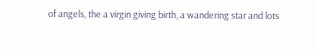of angels, the a virgin giving birth, a wandering star and lots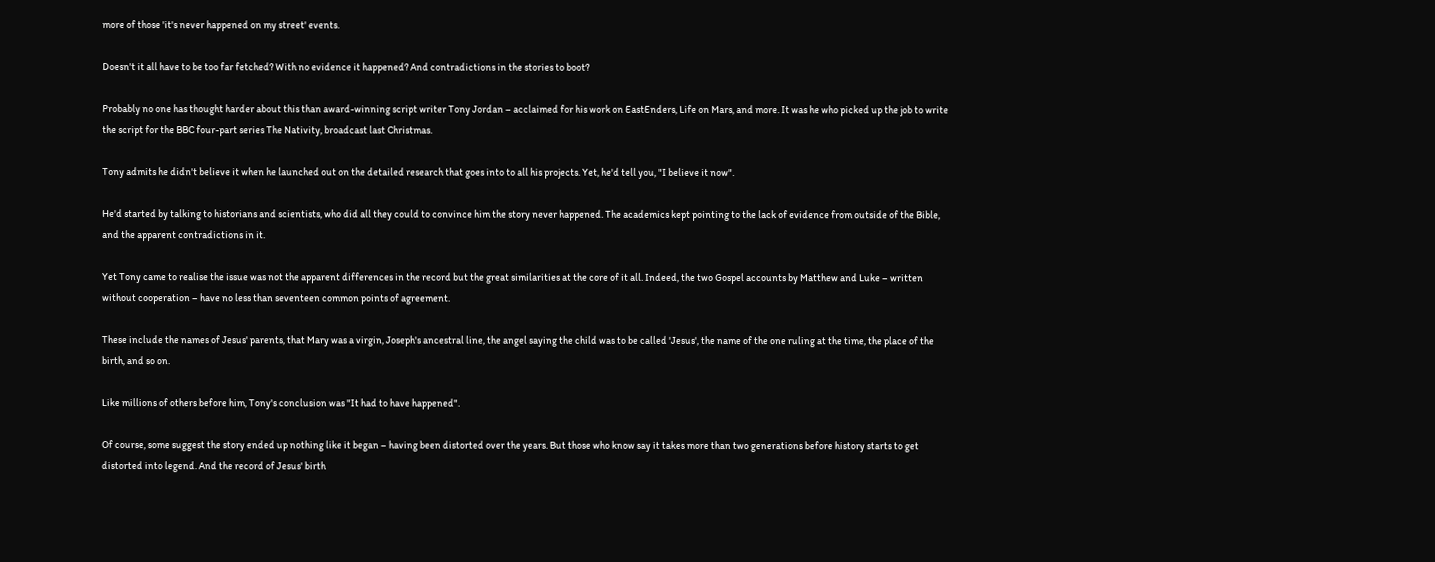more of those 'it's never happened on my street' events.

Doesn't it all have to be too far fetched? With no evidence it happened? And contradictions in the stories to boot?

Probably no one has thought harder about this than award-winning script writer Tony Jordan – acclaimed for his work on EastEnders, Life on Mars, and more. It was he who picked up the job to write the script for the BBC four-part series The Nativity, broadcast last Christmas.

Tony admits he didn't believe it when he launched out on the detailed research that goes into to all his projects. Yet, he'd tell you, "I believe it now".

He'd started by talking to historians and scientists, who did all they could to convince him the story never happened. The academics kept pointing to the lack of evidence from outside of the Bible, and the apparent contradictions in it.

Yet Tony came to realise the issue was not the apparent differences in the record but the great similarities at the core of it all. Indeed, the two Gospel accounts by Matthew and Luke – written without cooperation – have no less than seventeen common points of agreement.

These include the names of Jesus' parents, that Mary was a virgin, Joseph's ancestral line, the angel saying the child was to be called 'Jesus', the name of the one ruling at the time, the place of the birth, and so on.

Like millions of others before him, Tony's conclusion was "It had to have happened".

Of course, some suggest the story ended up nothing like it began – having been distorted over the years. But those who know say it takes more than two generations before history starts to get distorted into legend. And the record of Jesus' birth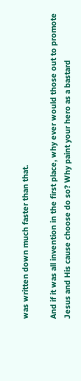was written down much faster than that.

And if it was all invention in the first place, why ever would those out to promote Jesus and His cause choose do so? Why paint your hero as a bastard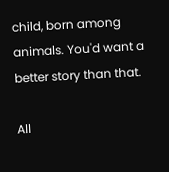child, born among animals. You'd want a better story than that.

All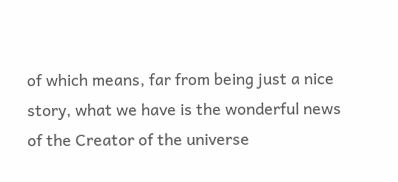of which means, far from being just a nice story, what we have is the wonderful news of the Creator of the universe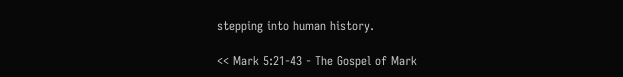stepping into human history.

<< Mark 5:21-43 - The Gospel of Mark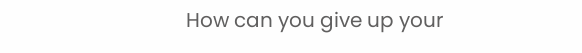How can you give up your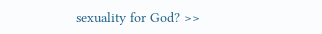sexuality for God? >>